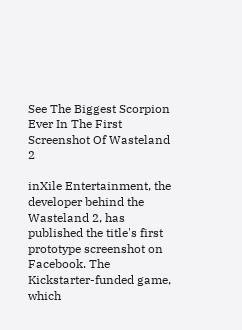See The Biggest Scorpion Ever In The First Screenshot Of Wasteland 2

inXile Entertainment, the developer behind the Wasteland 2, has published the title's first prototype screenshot on Facebook. The Kickstarter-funded game, which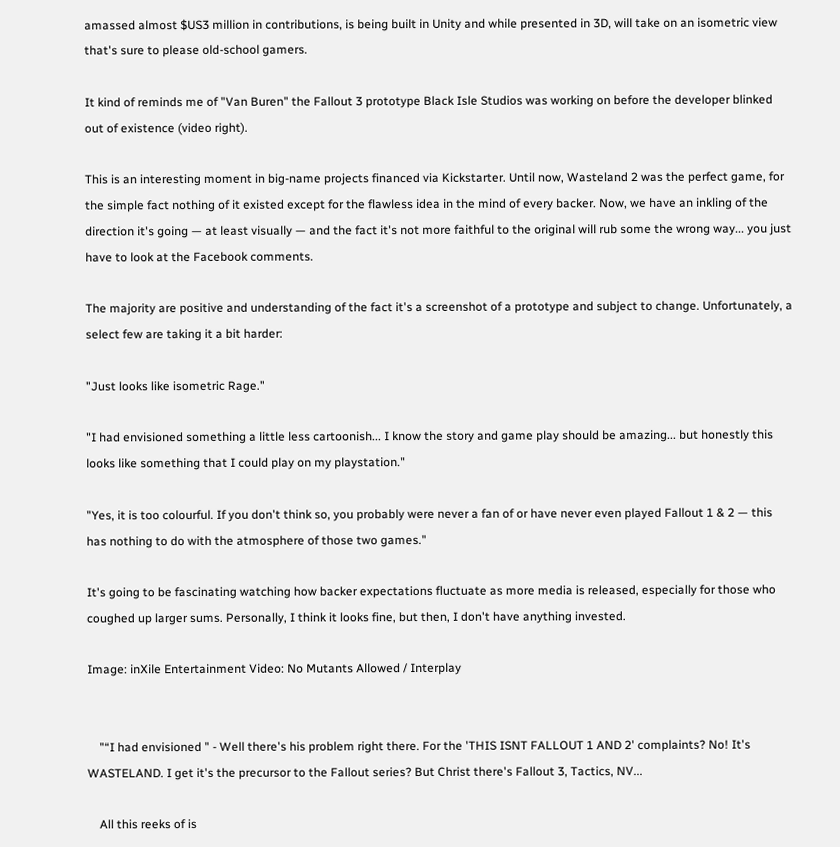amassed almost $US3 million in contributions, is being built in Unity and while presented in 3D, will take on an isometric view that's sure to please old-school gamers.

It kind of reminds me of "Van Buren" the Fallout 3 prototype Black Isle Studios was working on before the developer blinked out of existence (video right).

This is an interesting moment in big-name projects financed via Kickstarter. Until now, Wasteland 2 was the perfect game, for the simple fact nothing of it existed except for the flawless idea in the mind of every backer. Now, we have an inkling of the direction it's going — at least visually — and the fact it's not more faithful to the original will rub some the wrong way... you just have to look at the Facebook comments.

The majority are positive and understanding of the fact it's a screenshot of a prototype and subject to change. Unfortunately, a select few are taking it a bit harder:

"Just looks like isometric Rage."

"I had envisioned something a little less cartoonish... I know the story and game play should be amazing... but honestly this looks like something that I could play on my playstation."

"Yes, it is too colourful. If you don't think so, you probably were never a fan of or have never even played Fallout 1 & 2 — this has nothing to do with the atmosphere of those two games."

It's going to be fascinating watching how backer expectations fluctuate as more media is released, especially for those who coughed up larger sums. Personally, I think it looks fine, but then, I don't have anything invested.

Image: inXile Entertainment Video: No Mutants Allowed / Interplay


    "“I had envisioned " - Well there's his problem right there. For the 'THIS ISNT FALLOUT 1 AND 2' complaints? No! It's WASTELAND. I get it's the precursor to the Fallout series? But Christ there's Fallout 3, Tactics, NV...

    All this reeks of is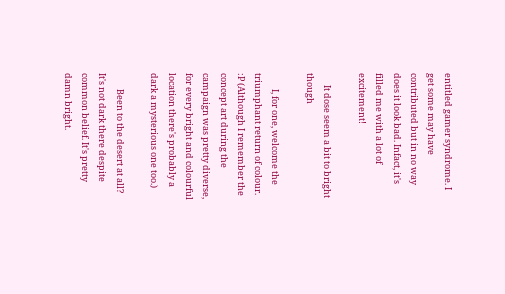entitled gamer syndrome. I get some may have contributed but in no way does it look bad. Infact, it's filled me with a lot of excitement!

      It dose seem a bit to bright though

        I, for one, welcome the triumphant return of colour. :P (Although I remember the concept art during the campaign was pretty diverse, for every bright and colourful location there's probably a dark a mysterious one too.)

        Been to the desert at all? It's not dark there despite common belief. It's pretty damn bright.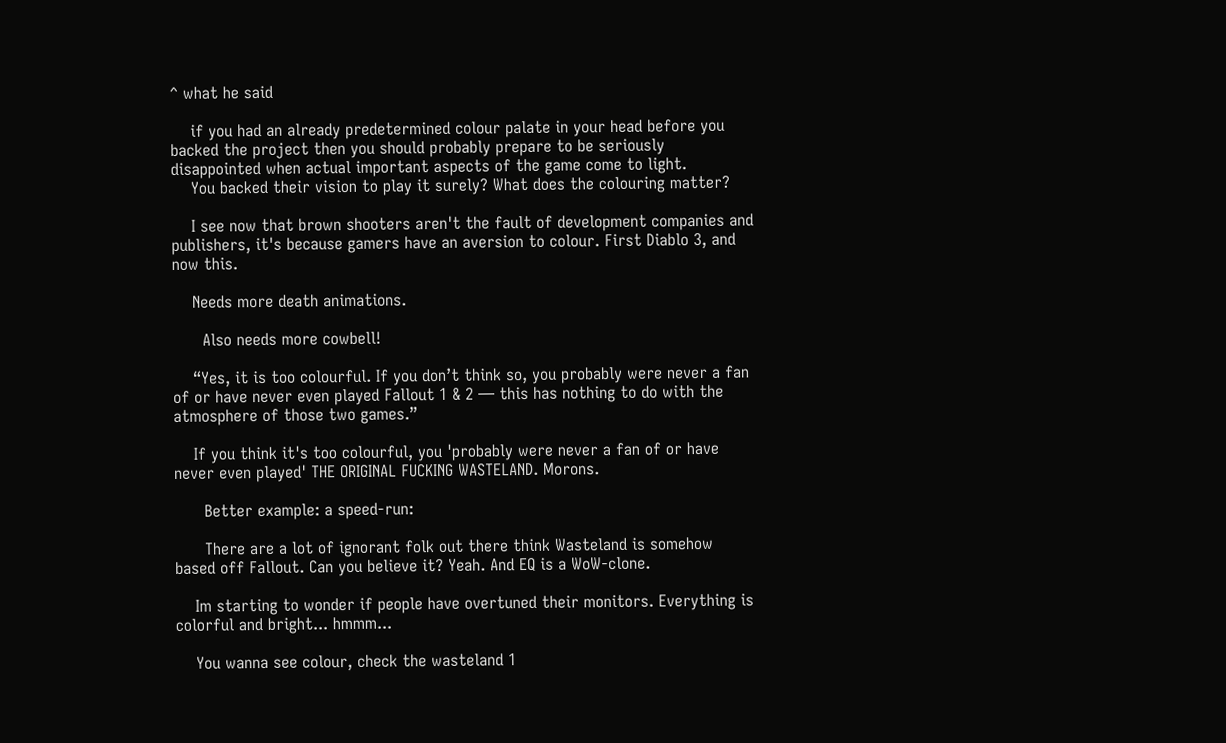^ what he said

    if you had an already predetermined colour palate in your head before you backed the project then you should probably prepare to be seriously disappointed when actual important aspects of the game come to light.
    You backed their vision to play it surely? What does the colouring matter?

    I see now that brown shooters aren't the fault of development companies and publishers, it's because gamers have an aversion to colour. First Diablo 3, and now this.

    Needs more death animations.

      Also needs more cowbell!

    “Yes, it is too colourful. If you don’t think so, you probably were never a fan of or have never even played Fallout 1 & 2 — this has nothing to do with the atmosphere of those two games.”

    If you think it's too colourful, you 'probably were never a fan of or have never even played' THE ORIGINAL FUCKING WASTELAND. Morons.

      Better example: a speed-run:

      There are a lot of ignorant folk out there think Wasteland is somehow based off Fallout. Can you believe it? Yeah. And EQ is a WoW-clone.

    Im starting to wonder if people have overtuned their monitors. Everything is colorful and bright... hmmm...

    You wanna see colour, check the wasteland 1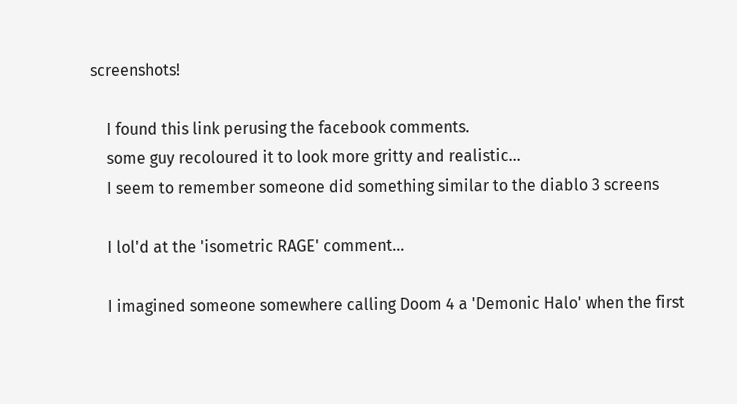screenshots!

    I found this link perusing the facebook comments.
    some guy recoloured it to look more gritty and realistic...
    I seem to remember someone did something similar to the diablo 3 screens

    I lol'd at the 'isometric RAGE' comment...

    I imagined someone somewhere calling Doom 4 a 'Demonic Halo' when the first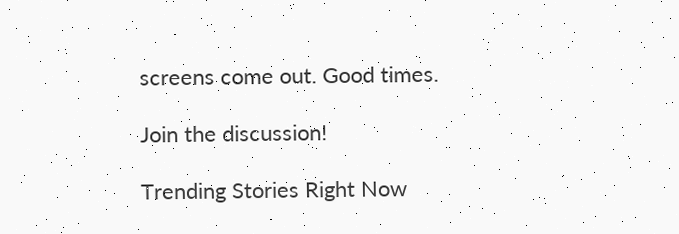screens come out. Good times.

Join the discussion!

Trending Stories Right Now